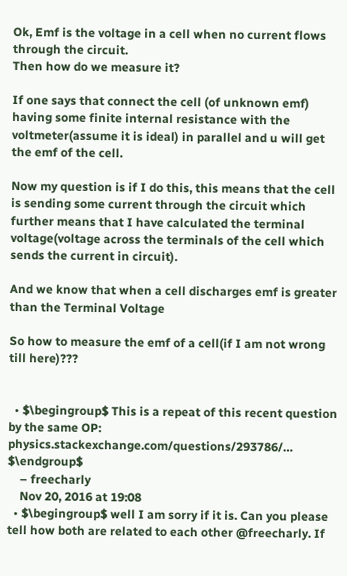Ok, Emf is the voltage in a cell when no current flows through the circuit.
Then how do we measure it?

If one says that connect the cell (of unknown emf) having some finite internal resistance with the voltmeter(assume it is ideal) in parallel and u will get the emf of the cell.

Now my question is if I do this, this means that the cell is sending some current through the circuit which further means that I have calculated the terminal voltage(voltage across the terminals of the cell which sends the current in circuit).

And we know that when a cell discharges emf is greater than the Terminal Voltage

So how to measure the emf of a cell(if I am not wrong till here)???


  • $\begingroup$ This is a repeat of this recent question by the same OP: physics.stackexchange.com/questions/293786/… $\endgroup$
    – freecharly
    Nov 20, 2016 at 19:08
  • $\begingroup$ well I am sorry if it is. Can you please tell how both are related to each other @freecharly. If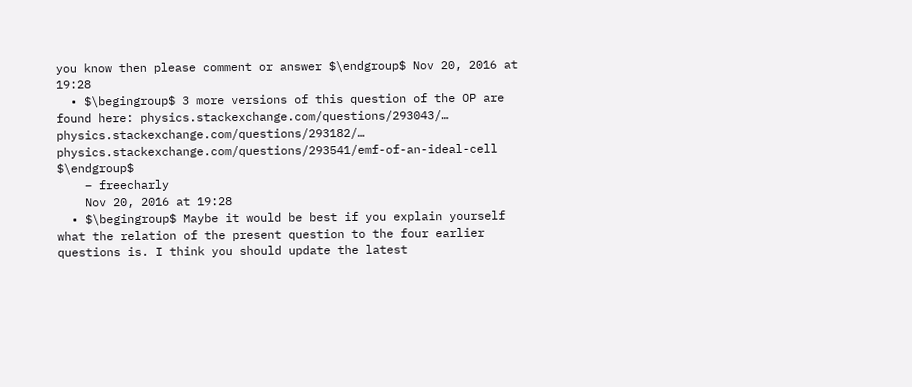you know then please comment or answer $\endgroup$ Nov 20, 2016 at 19:28
  • $\begingroup$ 3 more versions of this question of the OP are found here: physics.stackexchange.com/questions/293043/… physics.stackexchange.com/questions/293182/… physics.stackexchange.com/questions/293541/emf-of-an-ideal-cell $\endgroup$
    – freecharly
    Nov 20, 2016 at 19:28
  • $\begingroup$ Maybe it would be best if you explain yourself what the relation of the present question to the four earlier questions is. I think you should update the latest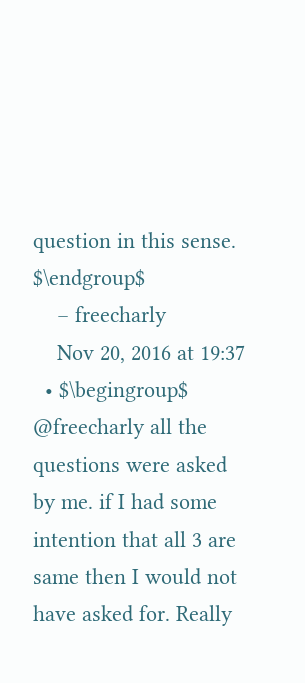question in this sense. $\endgroup$
    – freecharly
    Nov 20, 2016 at 19:37
  • $\begingroup$ @freecharly all the questions were asked by me. if I had some intention that all 3 are same then I would not have asked for. Really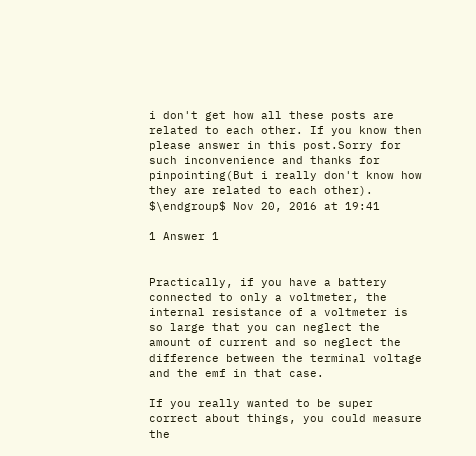i don't get how all these posts are related to each other. If you know then please answer in this post.Sorry for such inconvenience and thanks for pinpointing(But i really don't know how they are related to each other). $\endgroup$ Nov 20, 2016 at 19:41

1 Answer 1


Practically, if you have a battery connected to only a voltmeter, the internal resistance of a voltmeter is so large that you can neglect the amount of current and so neglect the difference between the terminal voltage and the emf in that case.

If you really wanted to be super correct about things, you could measure the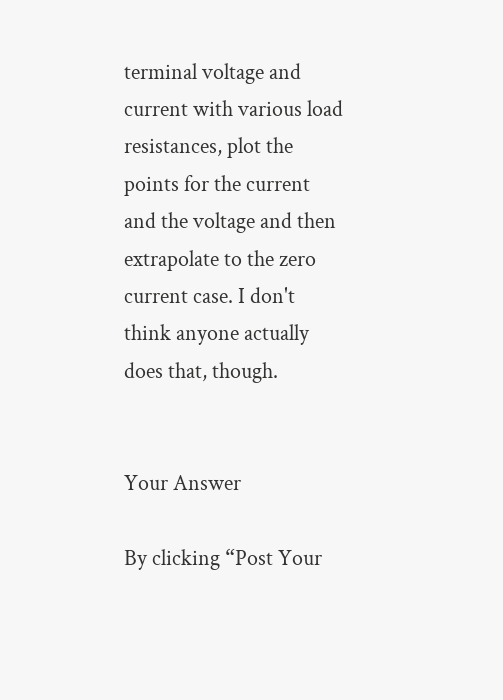terminal voltage and current with various load resistances, plot the points for the current and the voltage and then extrapolate to the zero current case. I don't think anyone actually does that, though.


Your Answer

By clicking “Post Your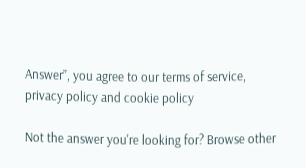Answer”, you agree to our terms of service, privacy policy and cookie policy

Not the answer you're looking for? Browse other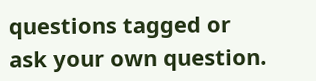questions tagged or ask your own question.